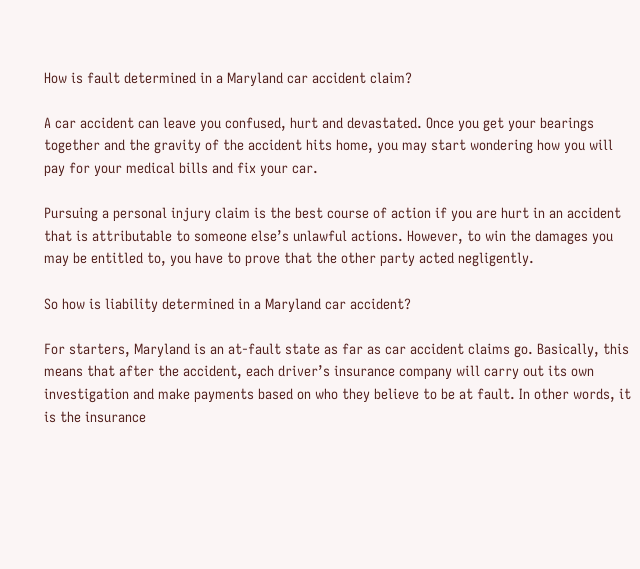How is fault determined in a Maryland car accident claim?

A car accident can leave you confused, hurt and devastated. Once you get your bearings together and the gravity of the accident hits home, you may start wondering how you will pay for your medical bills and fix your car.

Pursuing a personal injury claim is the best course of action if you are hurt in an accident that is attributable to someone else’s unlawful actions. However, to win the damages you may be entitled to, you have to prove that the other party acted negligently.

So how is liability determined in a Maryland car accident?

For starters, Maryland is an at-fault state as far as car accident claims go. Basically, this means that after the accident, each driver’s insurance company will carry out its own investigation and make payments based on who they believe to be at fault. In other words, it is the insurance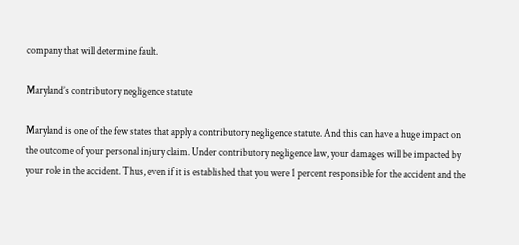company that will determine fault.

Maryland’s contributory negligence statute

Maryland is one of the few states that apply a contributory negligence statute. And this can have a huge impact on the outcome of your personal injury claim. Under contributory negligence law, your damages will be impacted by your role in the accident. Thus, even if it is established that you were 1 percent responsible for the accident and the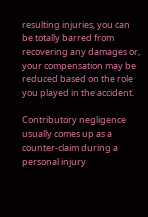resulting injuries, you can be totally barred from recovering any damages or, your compensation may be reduced based on the role you played in the accident.

Contributory negligence usually comes up as a counter-claim during a personal injury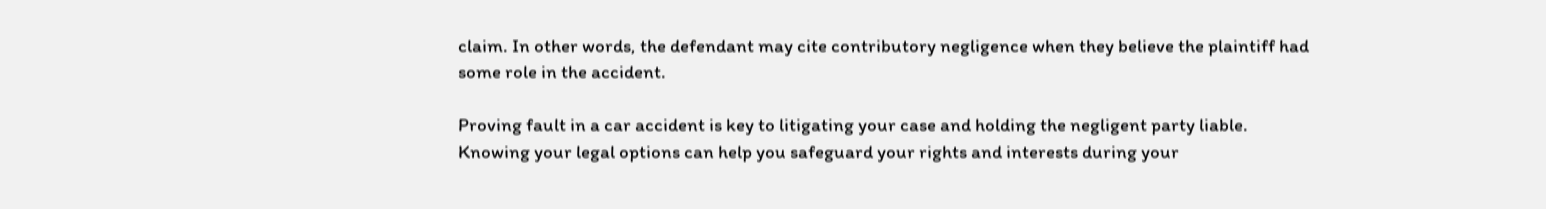claim. In other words, the defendant may cite contributory negligence when they believe the plaintiff had some role in the accident.

Proving fault in a car accident is key to litigating your case and holding the negligent party liable. Knowing your legal options can help you safeguard your rights and interests during your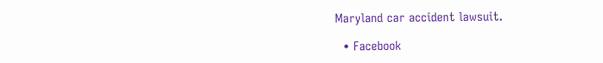Maryland car accident lawsuit.

  • Facebook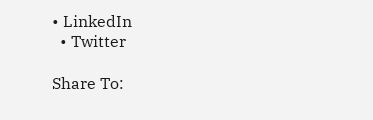• LinkedIn
  • Twitter

Share To: